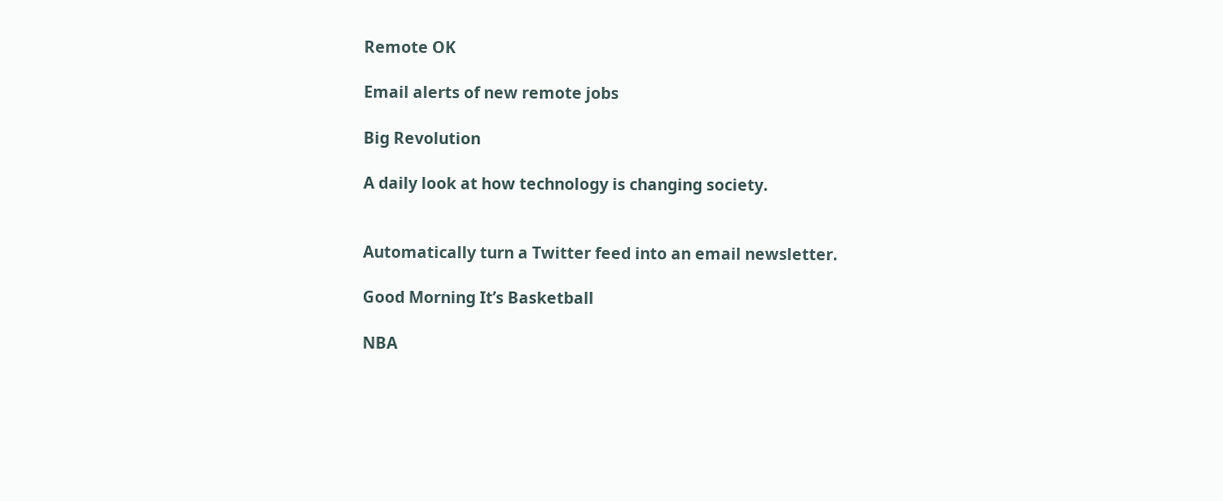Remote OK

Email alerts of new remote jobs

Big Revolution

A daily look at how technology is changing society.


Automatically turn a Twitter feed into an email newsletter.

Good Morning It’s Basketball

NBA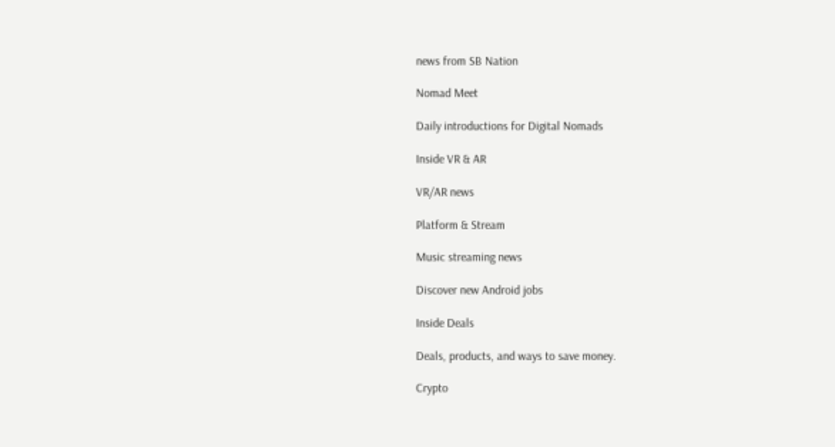news from SB Nation

Nomad Meet

Daily introductions for Digital Nomads

Inside VR & AR

VR/AR news

Platform & Stream

Music streaming news

Discover new Android jobs

Inside Deals

Deals, products, and ways to save money.

Crypto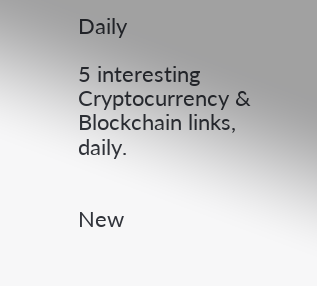Daily

5 interesting Cryptocurrency & Blockchain links, daily.


New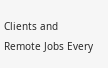Clients and Remote Jobs Every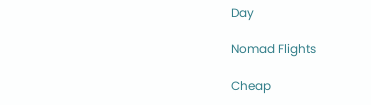Day

Nomad Flights

Cheap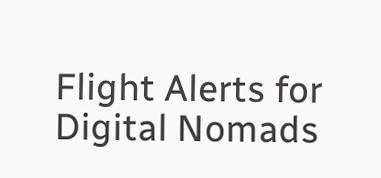Flight Alerts for Digital Nomads